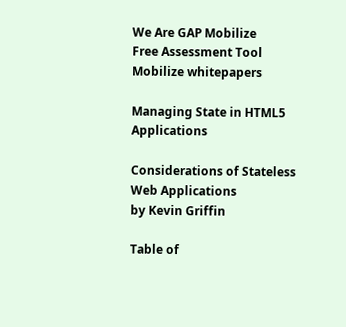We Are GAP Mobilize
Free Assessment Tool
Mobilize whitepapers

Managing State in HTML5 Applications

Considerations of Stateless Web Applications
by Kevin Griffin

Table of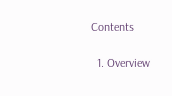Contents

  1. Overview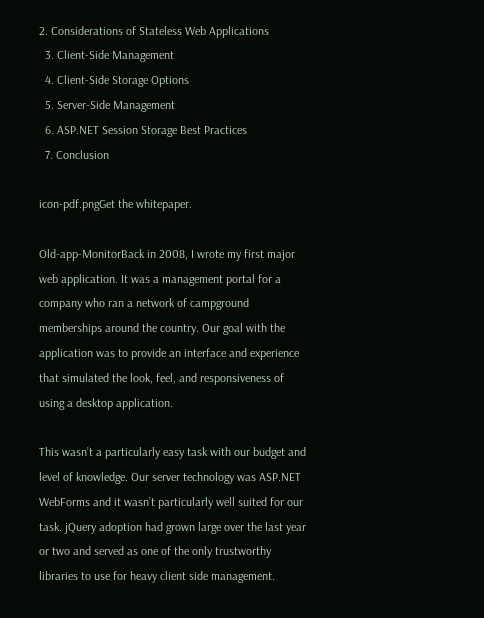2. Considerations of Stateless Web Applications
  3. Client-Side Management
  4. Client-Side Storage Options
  5. Server-Side Management
  6. ASP.NET Session Storage Best Practices
  7. Conclusion

icon-pdf.pngGet the whitepaper.

Old-app-MonitorBack in 2008, I wrote my first major web application. It was a management portal for a company who ran a network of campground memberships around the country. Our goal with the application was to provide an interface and experience that simulated the look, feel, and responsiveness of using a desktop application.

This wasn’t a particularly easy task with our budget and level of knowledge. Our server technology was ASP.NET WebForms and it wasn’t particularly well suited for our task. jQuery adoption had grown large over the last year or two and served as one of the only trustworthy libraries to use for heavy client side management.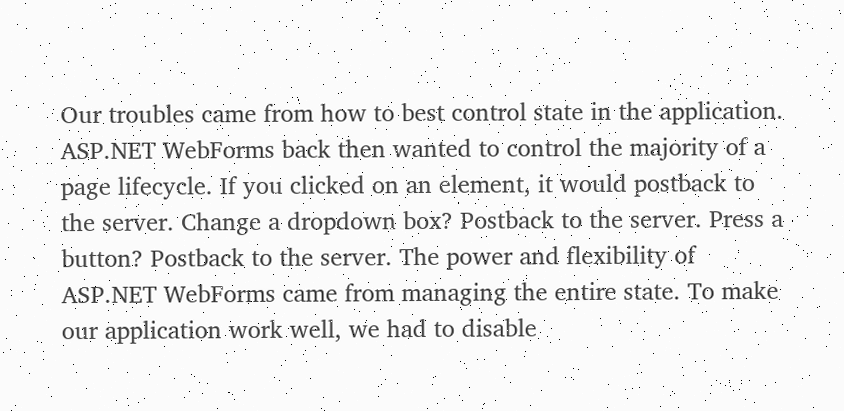Our troubles came from how to best control state in the application. ASP.NET WebForms back then wanted to control the majority of a page lifecycle. If you clicked on an element, it would postback to the server. Change a dropdown box? Postback to the server. Press a button? Postback to the server. The power and flexibility of ASP.NET WebForms came from managing the entire state. To make our application work well, we had to disable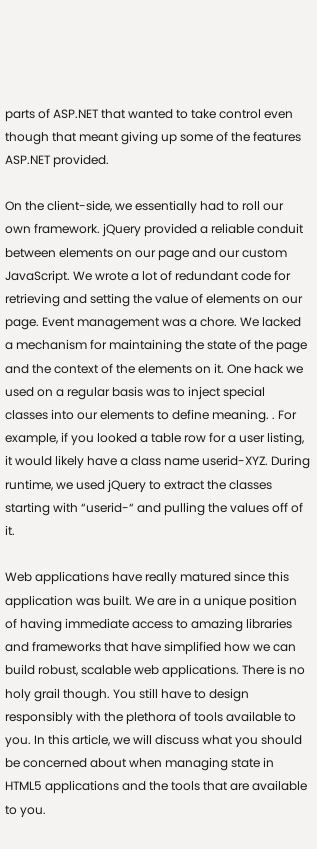parts of ASP.NET that wanted to take control even though that meant giving up some of the features ASP.NET provided.

On the client-side, we essentially had to roll our own framework. jQuery provided a reliable conduit between elements on our page and our custom JavaScript. We wrote a lot of redundant code for retrieving and setting the value of elements on our page. Event management was a chore. We lacked a mechanism for maintaining the state of the page and the context of the elements on it. One hack we used on a regular basis was to inject special classes into our elements to define meaning. . For example, if you looked a table row for a user listing, it would likely have a class name userid-XYZ. During runtime, we used jQuery to extract the classes starting with “userid-“ and pulling the values off of it.

Web applications have really matured since this application was built. We are in a unique position of having immediate access to amazing libraries and frameworks that have simplified how we can build robust, scalable web applications. There is no holy grail though. You still have to design responsibly with the plethora of tools available to you. In this article, we will discuss what you should be concerned about when managing state in HTML5 applications and the tools that are available to you.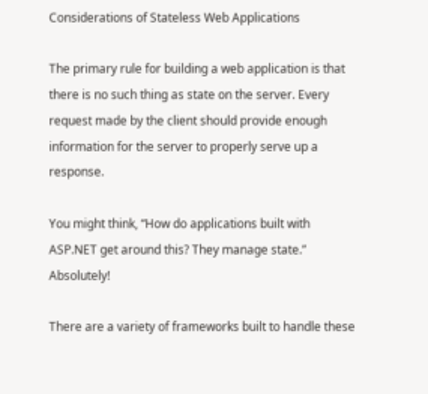Considerations of Stateless Web Applications

The primary rule for building a web application is that there is no such thing as state on the server. Every request made by the client should provide enough information for the server to properly serve up a response.

You might think, “How do applications built with ASP.NET get around this? They manage state.” Absolutely!

There are a variety of frameworks built to handle these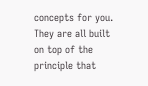concepts for you. They are all built on top of the principle that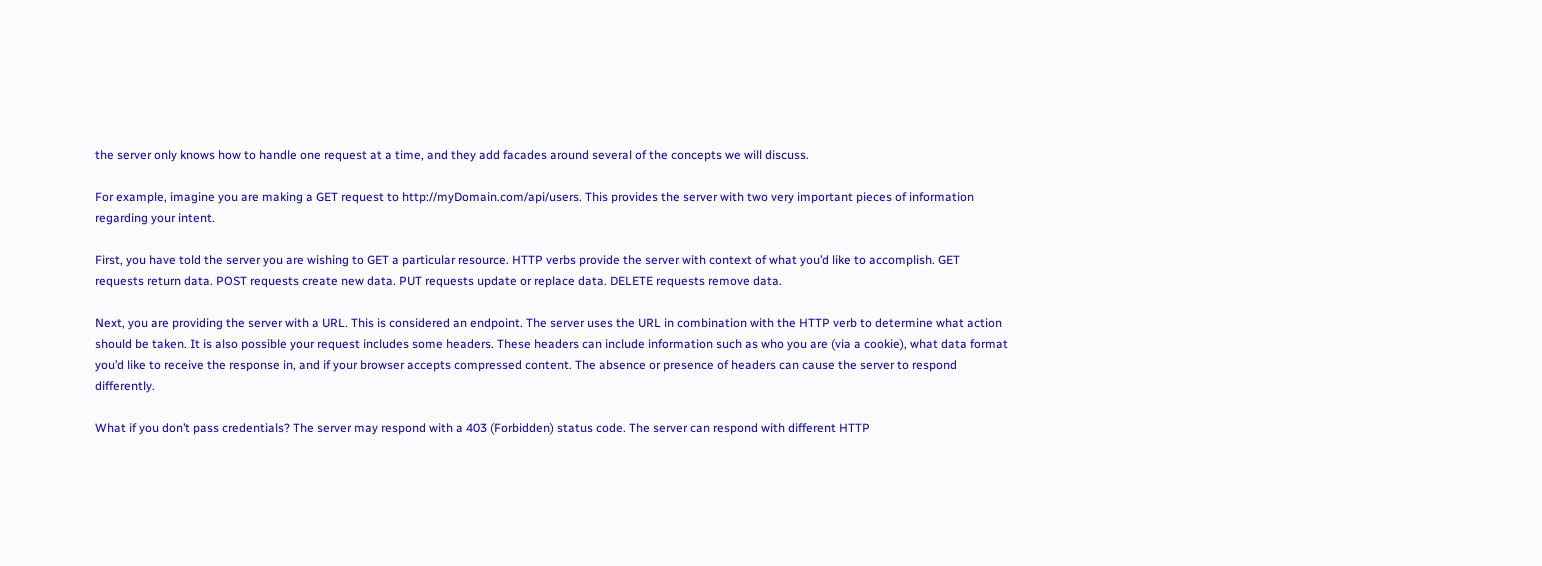the server only knows how to handle one request at a time, and they add facades around several of the concepts we will discuss.

For example, imagine you are making a GET request to http://myDomain.com/api/users. This provides the server with two very important pieces of information regarding your intent.

First, you have told the server you are wishing to GET a particular resource. HTTP verbs provide the server with context of what you’d like to accomplish. GET requests return data. POST requests create new data. PUT requests update or replace data. DELETE requests remove data.

Next, you are providing the server with a URL. This is considered an endpoint. The server uses the URL in combination with the HTTP verb to determine what action should be taken. It is also possible your request includes some headers. These headers can include information such as who you are (via a cookie), what data format you’d like to receive the response in, and if your browser accepts compressed content. The absence or presence of headers can cause the server to respond differently.

What if you don’t pass credentials? The server may respond with a 403 (Forbidden) status code. The server can respond with different HTTP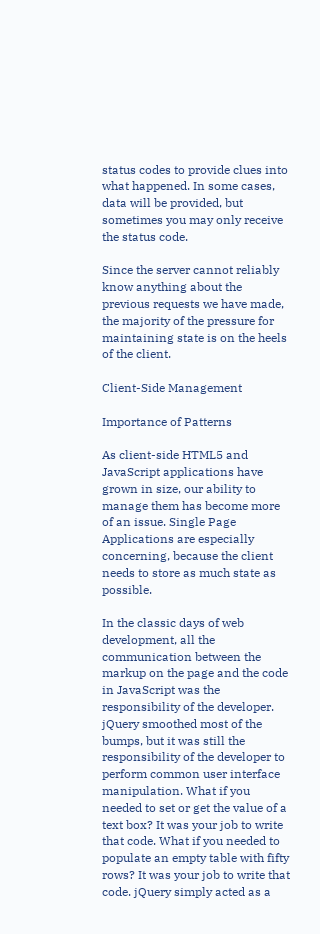status codes to provide clues into what happened. In some cases, data will be provided, but sometimes you may only receive the status code.

Since the server cannot reliably know anything about the previous requests we have made, the majority of the pressure for maintaining state is on the heels of the client.

Client-Side Management

Importance of Patterns

As client-side HTML5 and JavaScript applications have grown in size, our ability to manage them has become more of an issue. Single Page Applications are especially concerning, because the client needs to store as much state as possible.

In the classic days of web development, all the communication between the markup on the page and the code in JavaScript was the responsibility of the developer. jQuery smoothed most of the bumps, but it was still the responsibility of the developer to perform common user interface manipulation. What if you needed to set or get the value of a text box? It was your job to write that code. What if you needed to populate an empty table with fifty rows? It was your job to write that code. jQuery simply acted as a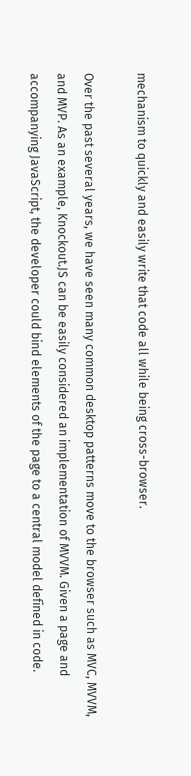mechanism to quickly and easily write that code all while being cross-browser.

Over the past several years, we have seen many common desktop patterns move to the browser such as MVC, MVVM, and MVP. As an example, Knockout.JS can be easily considered an implementation of MVVM. Given a page and accompanying JavaScript, the developer could bind elements of the page to a central model defined in code.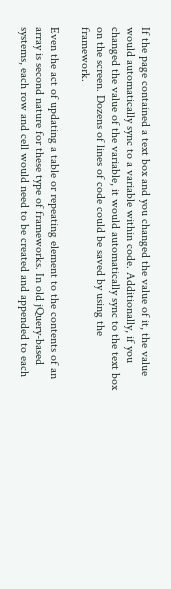If the page contained a text box and you changed the value of it, the value would automatically sync to a variable within code. Additionally, if you changed the value of the variable, it would automatically sync to the text box on the screen. Dozens of lines of code could be saved by using the framework.

Even the act of updating a table or repeating element to the contents of an array is second nature for these type of frameworks. In old jQuery-based systems, each row and cell would need to be created and appended to each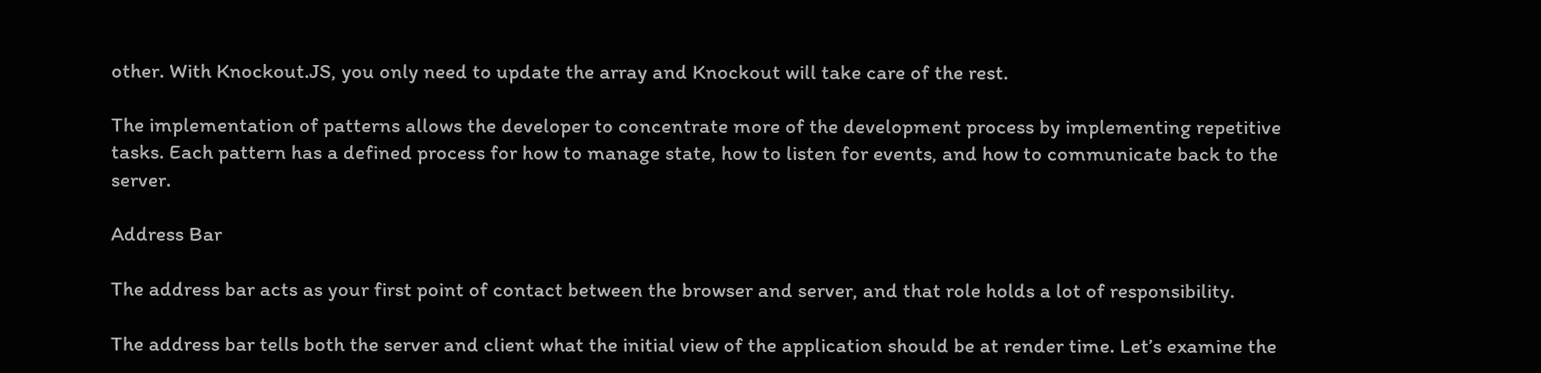other. With Knockout.JS, you only need to update the array and Knockout will take care of the rest.

The implementation of patterns allows the developer to concentrate more of the development process by implementing repetitive tasks. Each pattern has a defined process for how to manage state, how to listen for events, and how to communicate back to the server.

Address Bar

The address bar acts as your first point of contact between the browser and server, and that role holds a lot of responsibility.

The address bar tells both the server and client what the initial view of the application should be at render time. Let’s examine the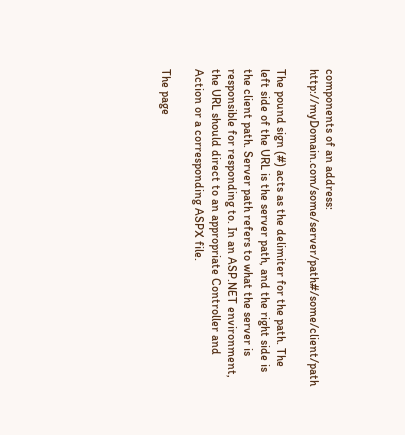components of an address: http://myDomain.com/some/server/path#/some/client/path

The pound sign (#) acts as the delimiter for the path. The left side of the URL is the server path, and the right side is the client path. Server path refers to what the server is responsible for responding to. In an ASP.NET environment, the URL should direct to an appropriate Controller and Action or a corresponding ASPX file.

The page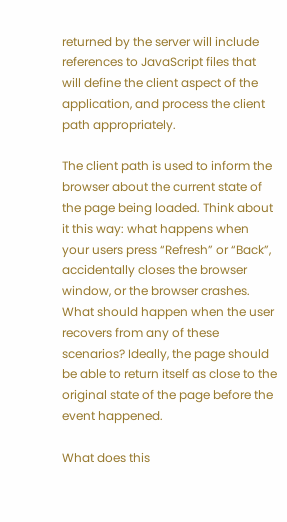returned by the server will include references to JavaScript files that will define the client aspect of the  application, and process the client path appropriately.

The client path is used to inform the browser about the current state of the page being loaded. Think about it this way: what happens when your users press “Refresh” or “Back”, accidentally closes the browser window, or the browser crashes. What should happen when the user recovers from any of these scenarios? Ideally, the page should be able to return itself as close to the original state of the page before the event happened.

What does this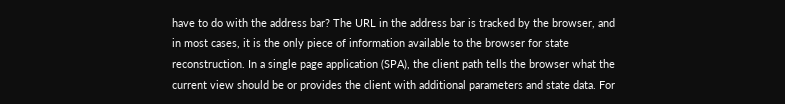have to do with the address bar? The URL in the address bar is tracked by the browser, and in most cases, it is the only piece of information available to the browser for state reconstruction. In a single page application (SPA), the client path tells the browser what the current view should be or provides the client with additional parameters and state data. For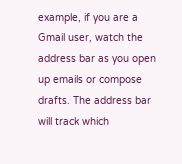example, if you are a Gmail user, watch the address bar as you open up emails or compose drafts. The address bar will track which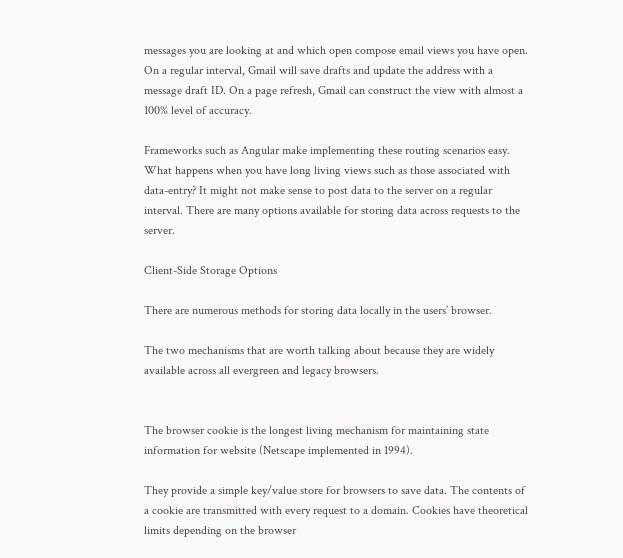messages you are looking at and which open compose email views you have open. On a regular interval, Gmail will save drafts and update the address with a message draft ID. On a page refresh, Gmail can construct the view with almost a 100% level of accuracy.

Frameworks such as Angular make implementing these routing scenarios easy. What happens when you have long living views such as those associated with data-entry? It might not make sense to post data to the server on a regular interval. There are many options available for storing data across requests to the server.

Client-Side Storage Options

There are numerous methods for storing data locally in the users’ browser.

The two mechanisms that are worth talking about because they are widely available across all evergreen and legacy browsers.


The browser cookie is the longest living mechanism for maintaining state information for website (Netscape implemented in 1994).

They provide a simple key/value store for browsers to save data. The contents of a cookie are transmitted with every request to a domain. Cookies have theoretical limits depending on the browser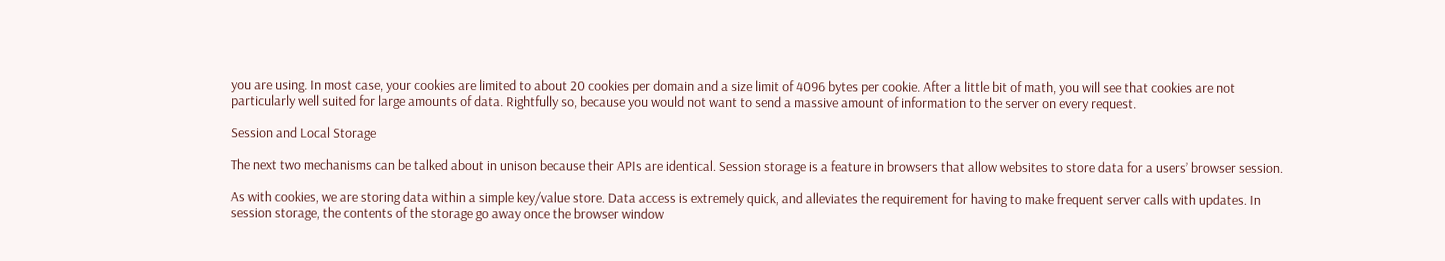you are using. In most case, your cookies are limited to about 20 cookies per domain and a size limit of 4096 bytes per cookie. After a little bit of math, you will see that cookies are not particularly well suited for large amounts of data. Rightfully so, because you would not want to send a massive amount of information to the server on every request.

Session and Local Storage

The next two mechanisms can be talked about in unison because their APIs are identical. Session storage is a feature in browsers that allow websites to store data for a users’ browser session.

As with cookies, we are storing data within a simple key/value store. Data access is extremely quick, and alleviates the requirement for having to make frequent server calls with updates. In session storage, the contents of the storage go away once the browser window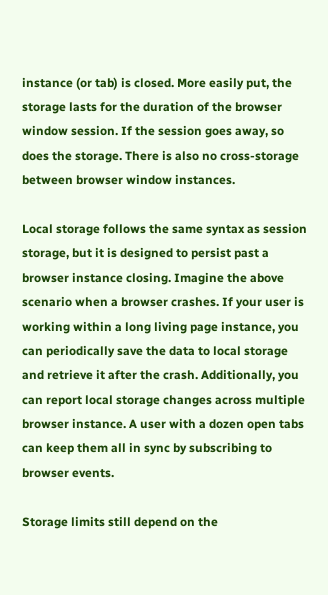instance (or tab) is closed. More easily put, the storage lasts for the duration of the browser window session. If the session goes away, so does the storage. There is also no cross-storage between browser window instances.

Local storage follows the same syntax as session storage, but it is designed to persist past a browser instance closing. Imagine the above scenario when a browser crashes. If your user is working within a long living page instance, you can periodically save the data to local storage and retrieve it after the crash. Additionally, you can report local storage changes across multiple browser instance. A user with a dozen open tabs can keep them all in sync by subscribing to browser events.

Storage limits still depend on the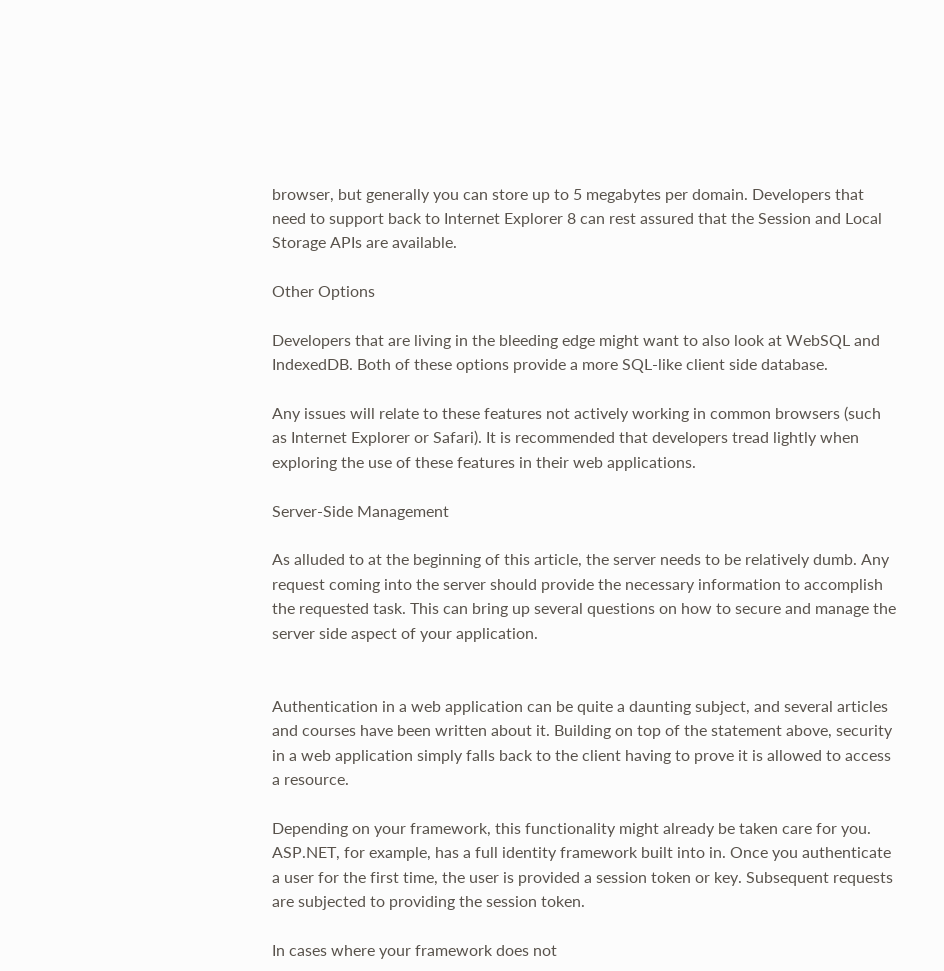browser, but generally you can store up to 5 megabytes per domain. Developers that need to support back to Internet Explorer 8 can rest assured that the Session and Local Storage APIs are available.

Other Options

Developers that are living in the bleeding edge might want to also look at WebSQL and IndexedDB. Both of these options provide a more SQL-like client side database.

Any issues will relate to these features not actively working in common browsers (such as Internet Explorer or Safari). It is recommended that developers tread lightly when exploring the use of these features in their web applications.

Server-Side Management

As alluded to at the beginning of this article, the server needs to be relatively dumb. Any request coming into the server should provide the necessary information to accomplish the requested task. This can bring up several questions on how to secure and manage the server side aspect of your application.


Authentication in a web application can be quite a daunting subject, and several articles and courses have been written about it. Building on top of the statement above, security in a web application simply falls back to the client having to prove it is allowed to access a resource.

Depending on your framework, this functionality might already be taken care for you. ASP.NET, for example, has a full identity framework built into in. Once you authenticate a user for the first time, the user is provided a session token or key. Subsequent requests are subjected to providing the session token.

In cases where your framework does not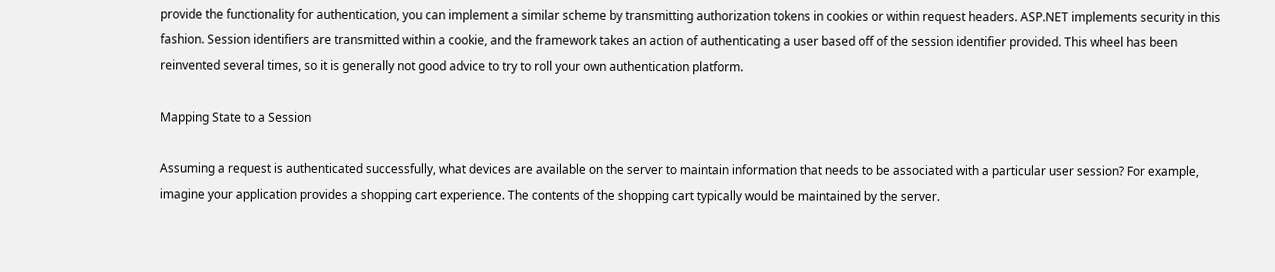provide the functionality for authentication, you can implement a similar scheme by transmitting authorization tokens in cookies or within request headers. ASP.NET implements security in this fashion. Session identifiers are transmitted within a cookie, and the framework takes an action of authenticating a user based off of the session identifier provided. This wheel has been reinvented several times, so it is generally not good advice to try to roll your own authentication platform.

Mapping State to a Session

Assuming a request is authenticated successfully, what devices are available on the server to maintain information that needs to be associated with a particular user session? For example, imagine your application provides a shopping cart experience. The contents of the shopping cart typically would be maintained by the server.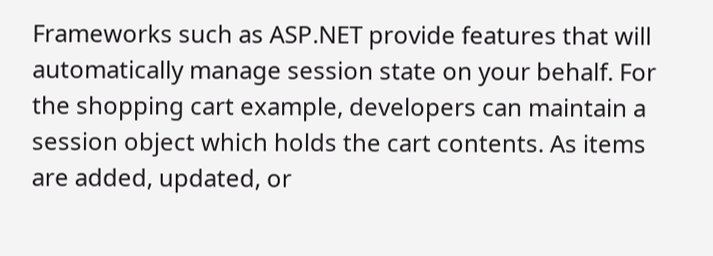Frameworks such as ASP.NET provide features that will automatically manage session state on your behalf. For the shopping cart example, developers can maintain a session object which holds the cart contents. As items are added, updated, or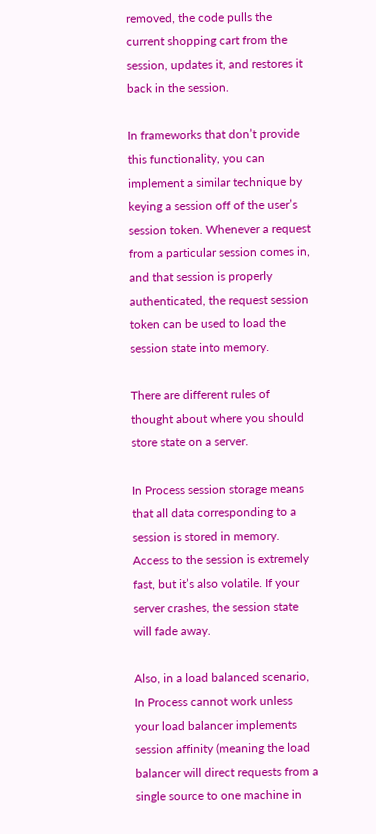removed, the code pulls the current shopping cart from the session, updates it, and restores it back in the session.

In frameworks that don’t provide this functionality, you can implement a similar technique by keying a session off of the user’s session token. Whenever a request from a particular session comes in, and that session is properly authenticated, the request session token can be used to load the session state into memory.

There are different rules of thought about where you should store state on a server.

In Process session storage means that all data corresponding to a session is stored in memory. Access to the session is extremely fast, but it’s also volatile. If your server crashes, the session state will fade away.

Also, in a load balanced scenario, In Process cannot work unless your load balancer implements session affinity (meaning the load balancer will direct requests from a single source to one machine in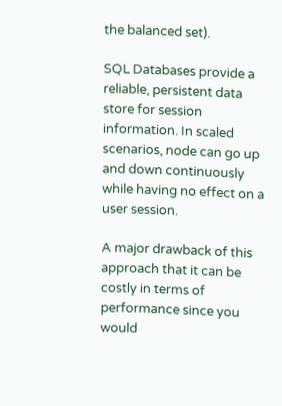the balanced set).

SQL Databases provide a reliable, persistent data store for session information. In scaled scenarios, node can go up and down continuously while having no effect on a user session.

A major drawback of this approach that it can be costly in terms of performance since you would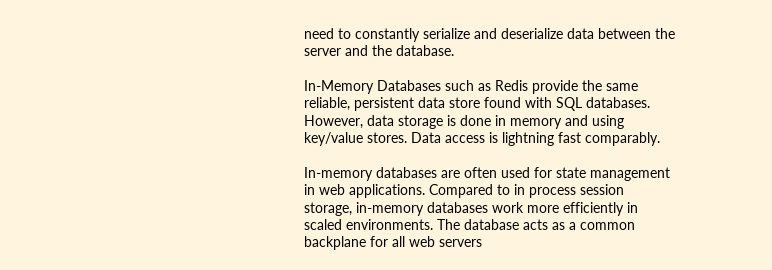need to constantly serialize and deserialize data between the server and the database.

In-Memory Databases such as Redis provide the same reliable, persistent data store found with SQL databases. However, data storage is done in memory and using key/value stores. Data access is lightning fast comparably.

In-memory databases are often used for state management in web applications. Compared to in process session storage, in-memory databases work more efficiently in scaled environments. The database acts as a common backplane for all web servers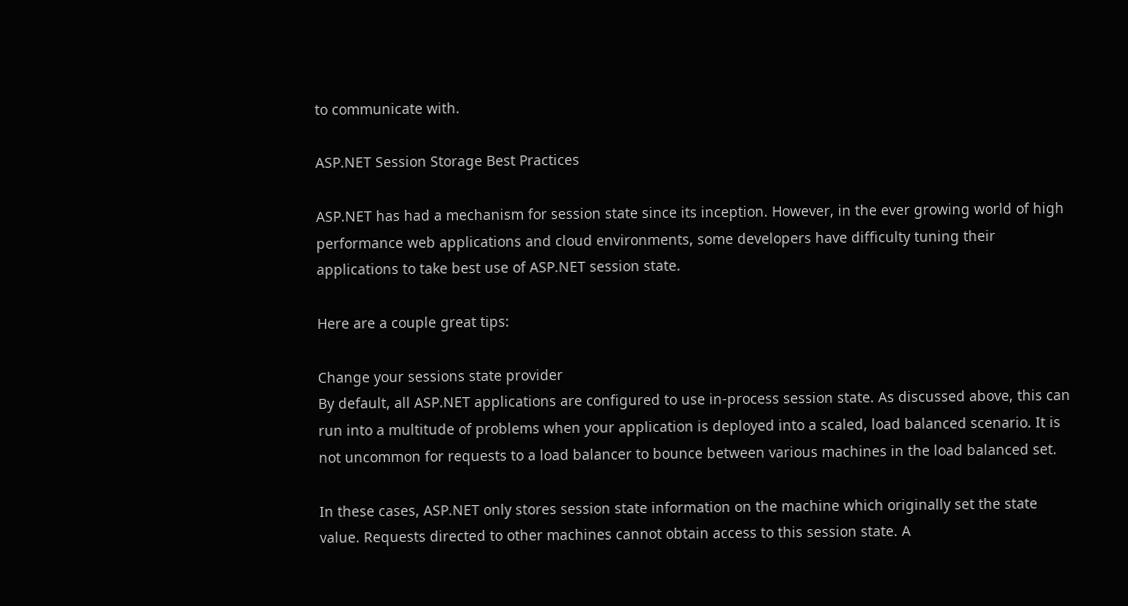to communicate with.

ASP.NET Session Storage Best Practices

ASP.NET has had a mechanism for session state since its inception. However, in the ever growing world of high performance web applications and cloud environments, some developers have difficulty tuning their applications to take best use of ASP.NET session state.

Here are a couple great tips:

Change your sessions state provider
By default, all ASP.NET applications are configured to use in-process session state. As discussed above, this can run into a multitude of problems when your application is deployed into a scaled, load balanced scenario. It is not uncommon for requests to a load balancer to bounce between various machines in the load balanced set.

In these cases, ASP.NET only stores session state information on the machine which originally set the state value. Requests directed to other machines cannot obtain access to this session state. A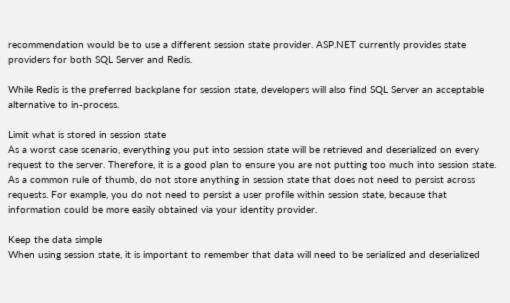recommendation would be to use a different session state provider. ASP.NET currently provides state providers for both SQL Server and Redis.

While Redis is the preferred backplane for session state, developers will also find SQL Server an acceptable alternative to in-process.

Limit what is stored in session state
As a worst case scenario, everything you put into session state will be retrieved and deserialized on every request to the server. Therefore, it is a good plan to ensure you are not putting too much into session state. As a common rule of thumb, do not store anything in session state that does not need to persist across requests. For example, you do not need to persist a user profile within session state, because that information could be more easily obtained via your identity provider.

Keep the data simple
When using session state, it is important to remember that data will need to be serialized and deserialized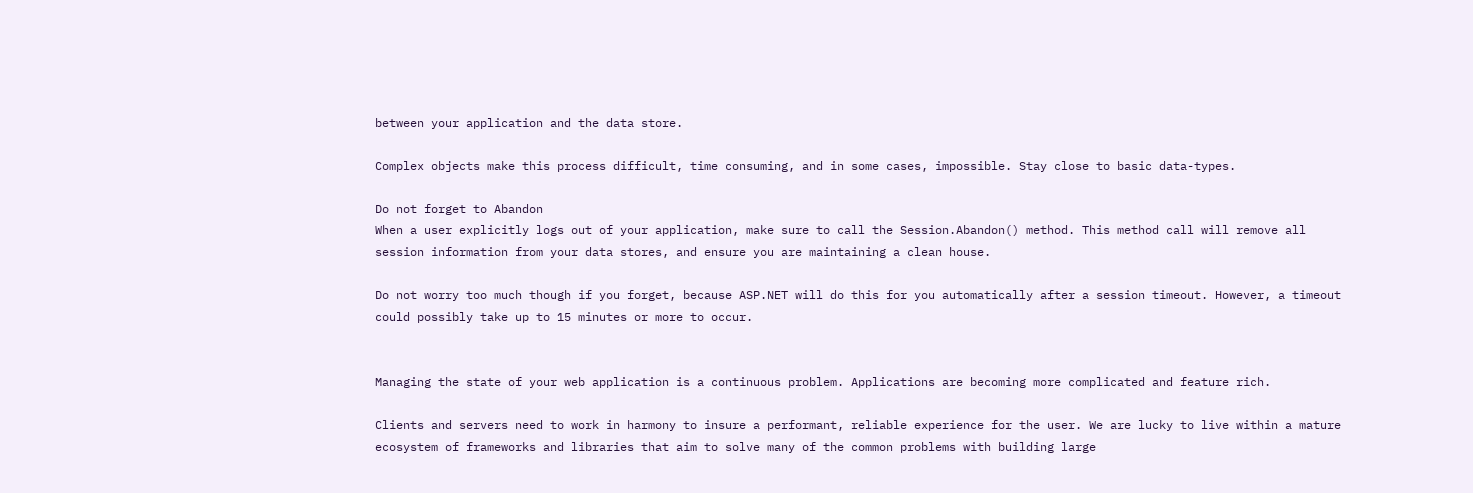between your application and the data store.

Complex objects make this process difficult, time consuming, and in some cases, impossible. Stay close to basic data-types.

Do not forget to Abandon
When a user explicitly logs out of your application, make sure to call the Session.Abandon() method. This method call will remove all session information from your data stores, and ensure you are maintaining a clean house.

Do not worry too much though if you forget, because ASP.NET will do this for you automatically after a session timeout. However, a timeout could possibly take up to 15 minutes or more to occur.


Managing the state of your web application is a continuous problem. Applications are becoming more complicated and feature rich.

Clients and servers need to work in harmony to insure a performant, reliable experience for the user. We are lucky to live within a mature ecosystem of frameworks and libraries that aim to solve many of the common problems with building large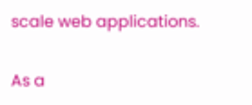scale web applications.

As a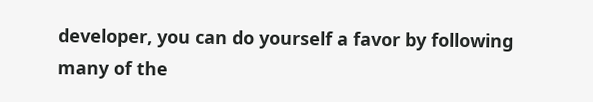developer, you can do yourself a favor by following many of the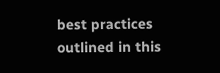best practices outlined in this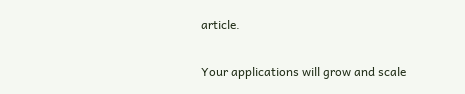article.

Your applications will grow and scale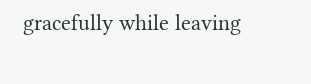gracefully while leaving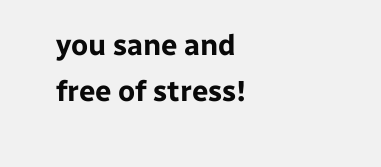you sane and free of stress!